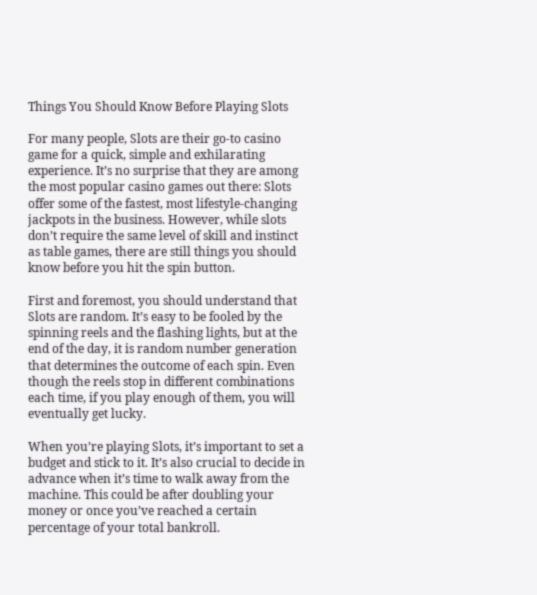Things You Should Know Before Playing Slots

For many people, Slots are their go-to casino game for a quick, simple and exhilarating experience. It’s no surprise that they are among the most popular casino games out there: Slots offer some of the fastest, most lifestyle-changing jackpots in the business. However, while slots don’t require the same level of skill and instinct as table games, there are still things you should know before you hit the spin button.

First and foremost, you should understand that Slots are random. It’s easy to be fooled by the spinning reels and the flashing lights, but at the end of the day, it is random number generation that determines the outcome of each spin. Even though the reels stop in different combinations each time, if you play enough of them, you will eventually get lucky.

When you’re playing Slots, it’s important to set a budget and stick to it. It’s also crucial to decide in advance when it’s time to walk away from the machine. This could be after doubling your money or once you’ve reached a certain percentage of your total bankroll.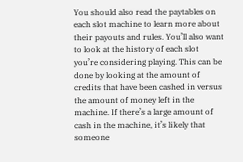You should also read the paytables on each slot machine to learn more about their payouts and rules. You’ll also want to look at the history of each slot you’re considering playing. This can be done by looking at the amount of credits that have been cashed in versus the amount of money left in the machine. If there’s a large amount of cash in the machine, it’s likely that someone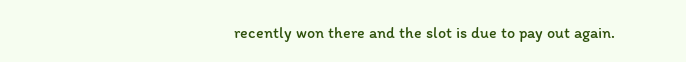recently won there and the slot is due to pay out again.